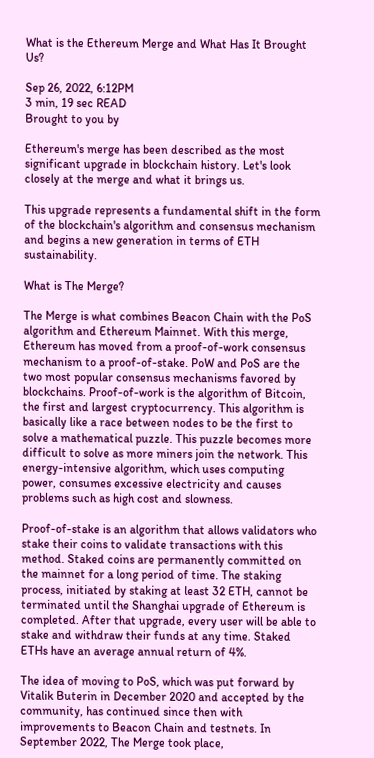What is the Ethereum Merge and What Has It Brought Us?

Sep 26, 2022, 6:12PM
3 min, 19 sec READ
Brought to you by

Ethereum's merge has been described as the most significant upgrade in blockchain history. Let's look closely at the merge and what it brings us.

This upgrade represents a fundamental shift in the form of the blockchain's algorithm and consensus mechanism and begins a new generation in terms of ETH sustainability.

What is The Merge?

The Merge is what combines Beacon Chain with the PoS algorithm and Ethereum Mainnet. With this merge, Ethereum has moved from a proof-of-work consensus mechanism to a proof-of-stake. PoW and PoS are the two most popular consensus mechanisms favored by blockchains. Proof-of-work is the algorithm of Bitcoin, the first and largest cryptocurrency. This algorithm is basically like a race between nodes to be the first to solve a mathematical puzzle. This puzzle becomes more difficult to solve as more miners join the network. This energy-intensive algorithm, which uses computing power, consumes excessive electricity and causes problems such as high cost and slowness.

Proof-of-stake is an algorithm that allows validators who stake their coins to validate transactions with this method. Staked coins are permanently committed on the mainnet for a long period of time. The staking process, initiated by staking at least 32 ETH, cannot be terminated until the Shanghai upgrade of Ethereum is completed. After that upgrade, every user will be able to stake and withdraw their funds at any time. Staked ETHs have an average annual return of 4%.

The idea of moving to PoS, which was put forward by Vitalik Buterin in December 2020 and accepted by the community, has continued since then with improvements to Beacon Chain and testnets. In September 2022, The Merge took place,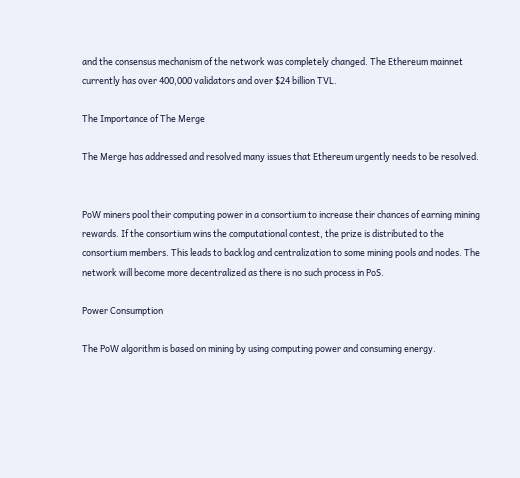and the consensus mechanism of the network was completely changed. The Ethereum mainnet currently has over 400,000 validators and over $24 billion TVL.

The Importance of The Merge

The Merge has addressed and resolved many issues that Ethereum urgently needs to be resolved.


PoW miners pool their computing power in a consortium to increase their chances of earning mining rewards. If the consortium wins the computational contest, the prize is distributed to the consortium members. This leads to backlog and centralization to some mining pools and nodes. The network will become more decentralized as there is no such process in PoS.

Power Consumption

The PoW algorithm is based on mining by using computing power and consuming energy.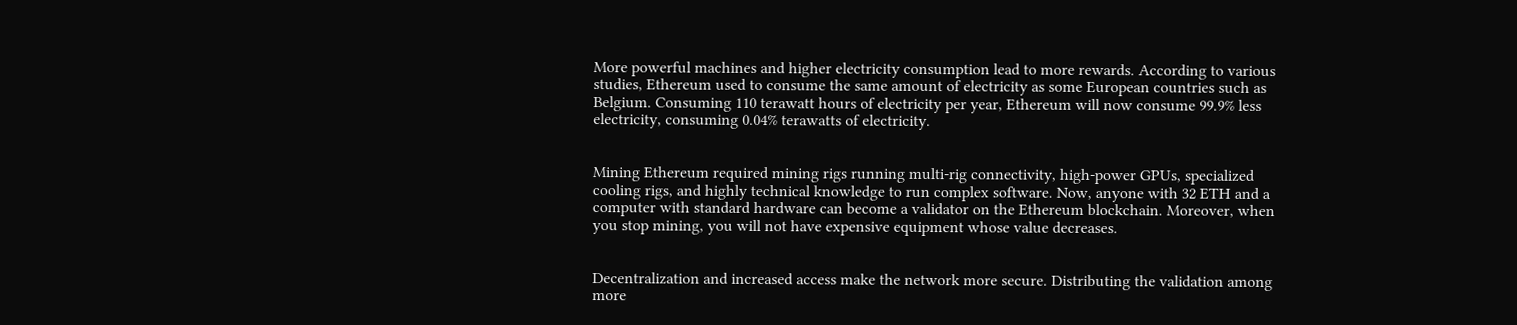More powerful machines and higher electricity consumption lead to more rewards. According to various studies, Ethereum used to consume the same amount of electricity as some European countries such as Belgium. Consuming 110 terawatt hours of electricity per year, Ethereum will now consume 99.9% less electricity, consuming 0.04% terawatts of electricity.


Mining Ethereum required mining rigs running multi-rig connectivity, high-power GPUs, specialized cooling rigs, and highly technical knowledge to run complex software. Now, anyone with 32 ETH and a computer with standard hardware can become a validator on the Ethereum blockchain. Moreover, when you stop mining, you will not have expensive equipment whose value decreases.


Decentralization and increased access make the network more secure. Distributing the validation among more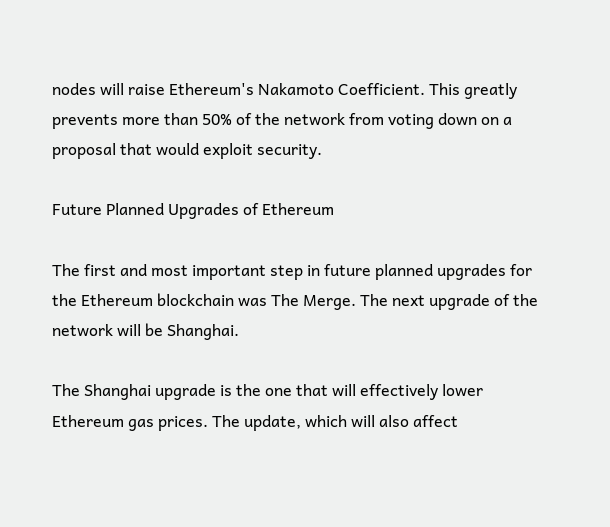nodes will raise Ethereum's Nakamoto Coefficient. This greatly prevents more than 50% of the network from voting down on a proposal that would exploit security.

Future Planned Upgrades of Ethereum

The first and most important step in future planned upgrades for the Ethereum blockchain was The Merge. The next upgrade of the network will be Shanghai.

The Shanghai upgrade is the one that will effectively lower Ethereum gas prices. The update, which will also affect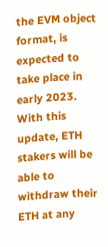the EVM object format, is expected to take place in early 2023. With this update, ETH stakers will be able to withdraw their ETH at any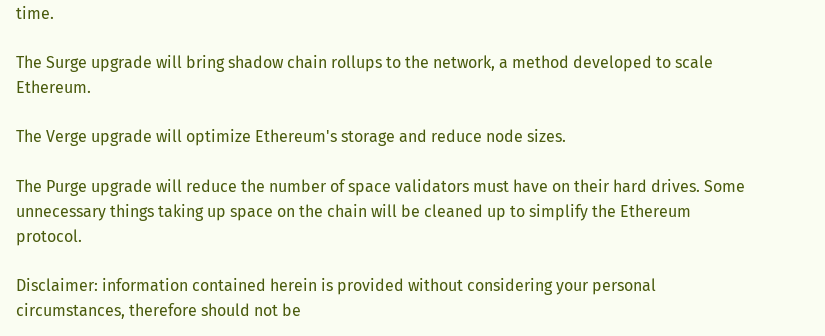time.

The Surge upgrade will bring shadow chain rollups to the network, a method developed to scale Ethereum.

The Verge upgrade will optimize Ethereum's storage and reduce node sizes.

The Purge upgrade will reduce the number of space validators must have on their hard drives. Some unnecessary things taking up space on the chain will be cleaned up to simplify the Ethereum protocol.

Disclaimer: information contained herein is provided without considering your personal circumstances, therefore should not be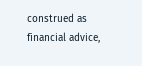construed as financial advice,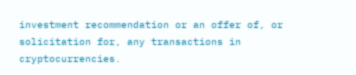investment recommendation or an offer of, or solicitation for, any transactions in cryptocurrencies.